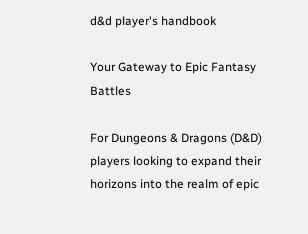d&d player's handbook

Your Gateway to Epic Fantasy Battles

For Dungeons & Dragons (D&D) players looking to expand their horizons into the realm of epic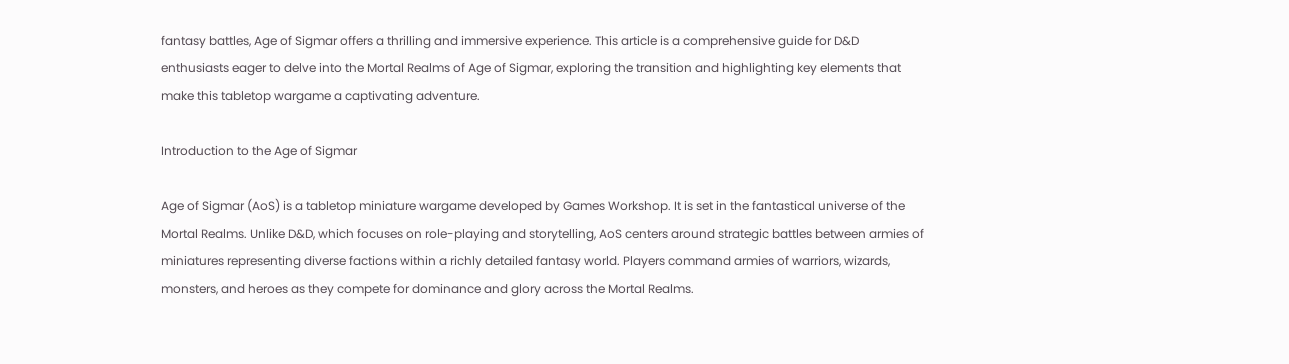fantasy battles, Age of Sigmar offers a thrilling and immersive experience. This article is a comprehensive guide for D&D enthusiasts eager to delve into the Mortal Realms of Age of Sigmar, exploring the transition and highlighting key elements that make this tabletop wargame a captivating adventure.

Introduction to the Age of Sigmar

Age of Sigmar (AoS) is a tabletop miniature wargame developed by Games Workshop. It is set in the fantastical universe of the Mortal Realms. Unlike D&D, which focuses on role-playing and storytelling, AoS centers around strategic battles between armies of miniatures representing diverse factions within a richly detailed fantasy world. Players command armies of warriors, wizards, monsters, and heroes as they compete for dominance and glory across the Mortal Realms.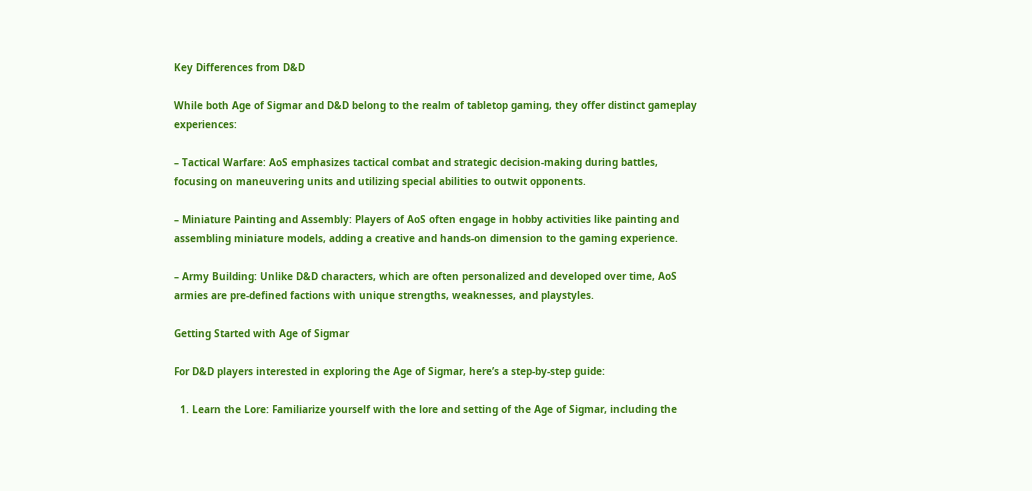Key Differences from D&D

While both Age of Sigmar and D&D belong to the realm of tabletop gaming, they offer distinct gameplay experiences:

– Tactical Warfare: AoS emphasizes tactical combat and strategic decision-making during battles, focusing on maneuvering units and utilizing special abilities to outwit opponents.

– Miniature Painting and Assembly: Players of AoS often engage in hobby activities like painting and assembling miniature models, adding a creative and hands-on dimension to the gaming experience.

– Army Building: Unlike D&D characters, which are often personalized and developed over time, AoS armies are pre-defined factions with unique strengths, weaknesses, and playstyles.

Getting Started with Age of Sigmar

For D&D players interested in exploring the Age of Sigmar, here’s a step-by-step guide:

  1. Learn the Lore: Familiarize yourself with the lore and setting of the Age of Sigmar, including the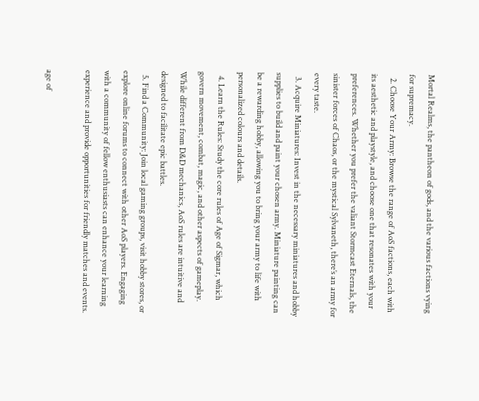Mortal Realms, the pantheon of gods, and the various factions vying for supremacy.
  2. Choose Your Army: Browse the range of AoS factions, each with its aesthetic and playstyle, and choose one that resonates with your preferences. Whether you prefer the valiant Stormcast Eternals, the sinister forces of Chaos, or the mystical Sylvaneth, there’s an army for every taste.
  3. Acquire Miniatures: Invest in the necessary miniatures and hobby supplies to build and paint your chosen army. Miniature painting can be a rewarding hobby, allowing you to bring your army to life with personalized colours and details.
  4. Learn the Rules: Study the core rules of Age of Sigmar, which govern movement, combat, magic, and other aspects of gameplay. While different from D&D mechanics, AoS rules are intuitive and designed to facilitate epic battles.
  5. Find a Community: Join local gaming groups, visit hobby stores, or explore online forums to connect with other AoS players. Engaging with a community of fellow enthusiasts can enhance your learning experience and provide opportunities for friendly matches and events.

age of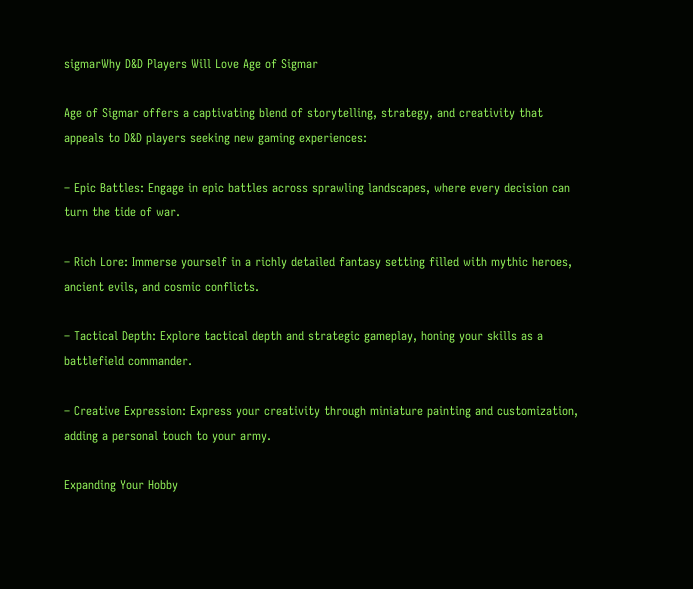sigmarWhy D&D Players Will Love Age of Sigmar

Age of Sigmar offers a captivating blend of storytelling, strategy, and creativity that appeals to D&D players seeking new gaming experiences:

– Epic Battles: Engage in epic battles across sprawling landscapes, where every decision can turn the tide of war.

– Rich Lore: Immerse yourself in a richly detailed fantasy setting filled with mythic heroes, ancient evils, and cosmic conflicts.

– Tactical Depth: Explore tactical depth and strategic gameplay, honing your skills as a battlefield commander.

– Creative Expression: Express your creativity through miniature painting and customization, adding a personal touch to your army.

Expanding Your Hobby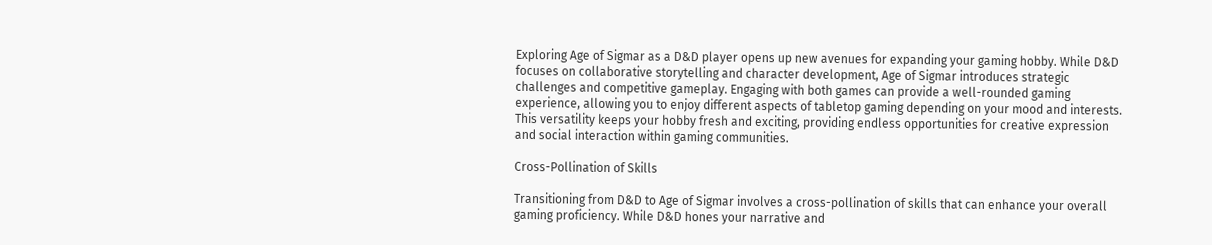Exploring Age of Sigmar as a D&D player opens up new avenues for expanding your gaming hobby. While D&D focuses on collaborative storytelling and character development, Age of Sigmar introduces strategic challenges and competitive gameplay. Engaging with both games can provide a well-rounded gaming experience, allowing you to enjoy different aspects of tabletop gaming depending on your mood and interests. This versatility keeps your hobby fresh and exciting, providing endless opportunities for creative expression and social interaction within gaming communities.

Cross-Pollination of Skills

Transitioning from D&D to Age of Sigmar involves a cross-pollination of skills that can enhance your overall gaming proficiency. While D&D hones your narrative and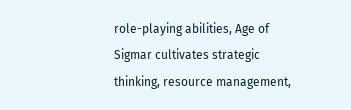role-playing abilities, Age of Sigmar cultivates strategic thinking, resource management,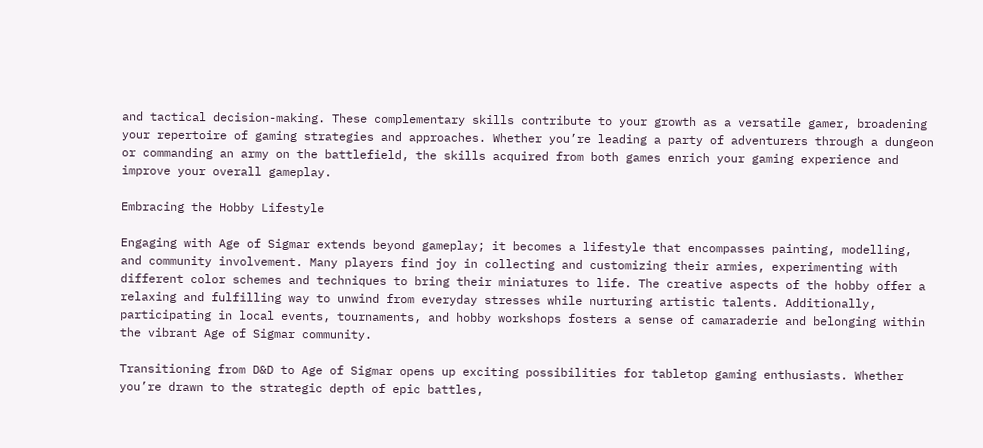and tactical decision-making. These complementary skills contribute to your growth as a versatile gamer, broadening your repertoire of gaming strategies and approaches. Whether you’re leading a party of adventurers through a dungeon or commanding an army on the battlefield, the skills acquired from both games enrich your gaming experience and improve your overall gameplay.

Embracing the Hobby Lifestyle

Engaging with Age of Sigmar extends beyond gameplay; it becomes a lifestyle that encompasses painting, modelling, and community involvement. Many players find joy in collecting and customizing their armies, experimenting with different color schemes and techniques to bring their miniatures to life. The creative aspects of the hobby offer a relaxing and fulfilling way to unwind from everyday stresses while nurturing artistic talents. Additionally, participating in local events, tournaments, and hobby workshops fosters a sense of camaraderie and belonging within the vibrant Age of Sigmar community.

Transitioning from D&D to Age of Sigmar opens up exciting possibilities for tabletop gaming enthusiasts. Whether you’re drawn to the strategic depth of epic battles,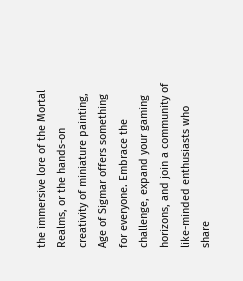the immersive lore of the Mortal Realms, or the hands-on creativity of miniature painting, Age of Sigmar offers something for everyone. Embrace the challenge, expand your gaming horizons, and join a community of like-minded enthusiasts who share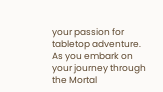your passion for tabletop adventure. As you embark on your journey through the Mortal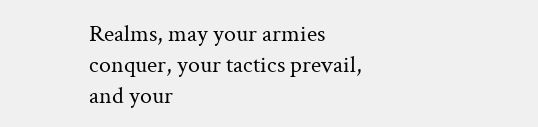Realms, may your armies conquer, your tactics prevail, and your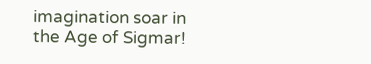imagination soar in the Age of Sigmar!